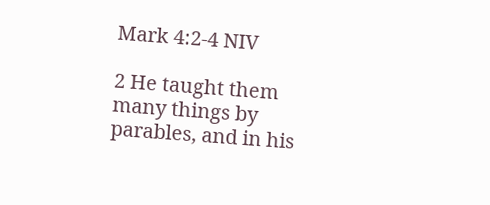Mark 4:2-4 NIV

2 He taught them many things by parables, and in his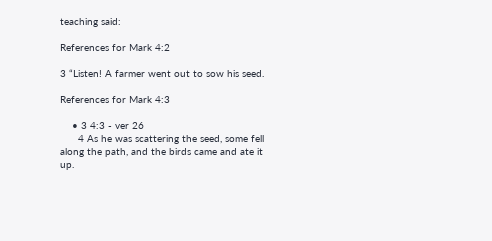teaching said:

References for Mark 4:2

3 “Listen! A farmer went out to sow his seed.

References for Mark 4:3

    • 3 4:3 - ver 26
      4 As he was scattering the seed, some fell along the path, and the birds came and ate it up.